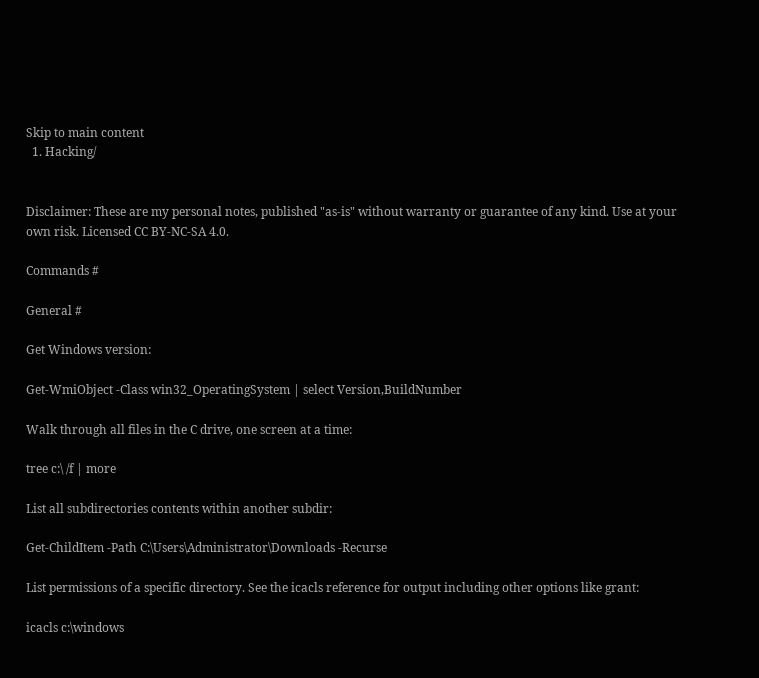Skip to main content
  1. Hacking/


Disclaimer: These are my personal notes, published "as-is" without warranty or guarantee of any kind. Use at your own risk. Licensed CC BY-NC-SA 4.0.

Commands #

General #

Get Windows version:

Get-WmiObject -Class win32_OperatingSystem | select Version,BuildNumber

Walk through all files in the C drive, one screen at a time:

tree c:\ /f | more

List all subdirectories contents within another subdir:

Get-ChildItem -Path C:\Users\Administrator\Downloads -Recurse

List permissions of a specific directory. See the icacls reference for output including other options like grant:

icacls c:\windows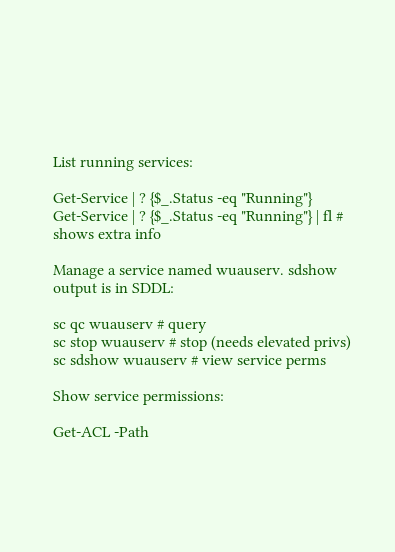List running services:

Get-Service | ? {$_.Status -eq "Running"}
Get-Service | ? {$_.Status -eq "Running"} | fl # shows extra info

Manage a service named wuauserv. sdshow output is in SDDL:

sc qc wuauserv # query
sc stop wuauserv # stop (needs elevated privs)
sc sdshow wuauserv # view service perms

Show service permissions:

Get-ACL -Path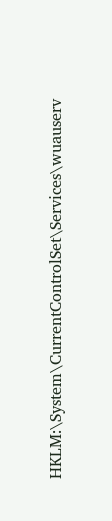HKLM:\System\CurrentControlSet\Services\wuauserv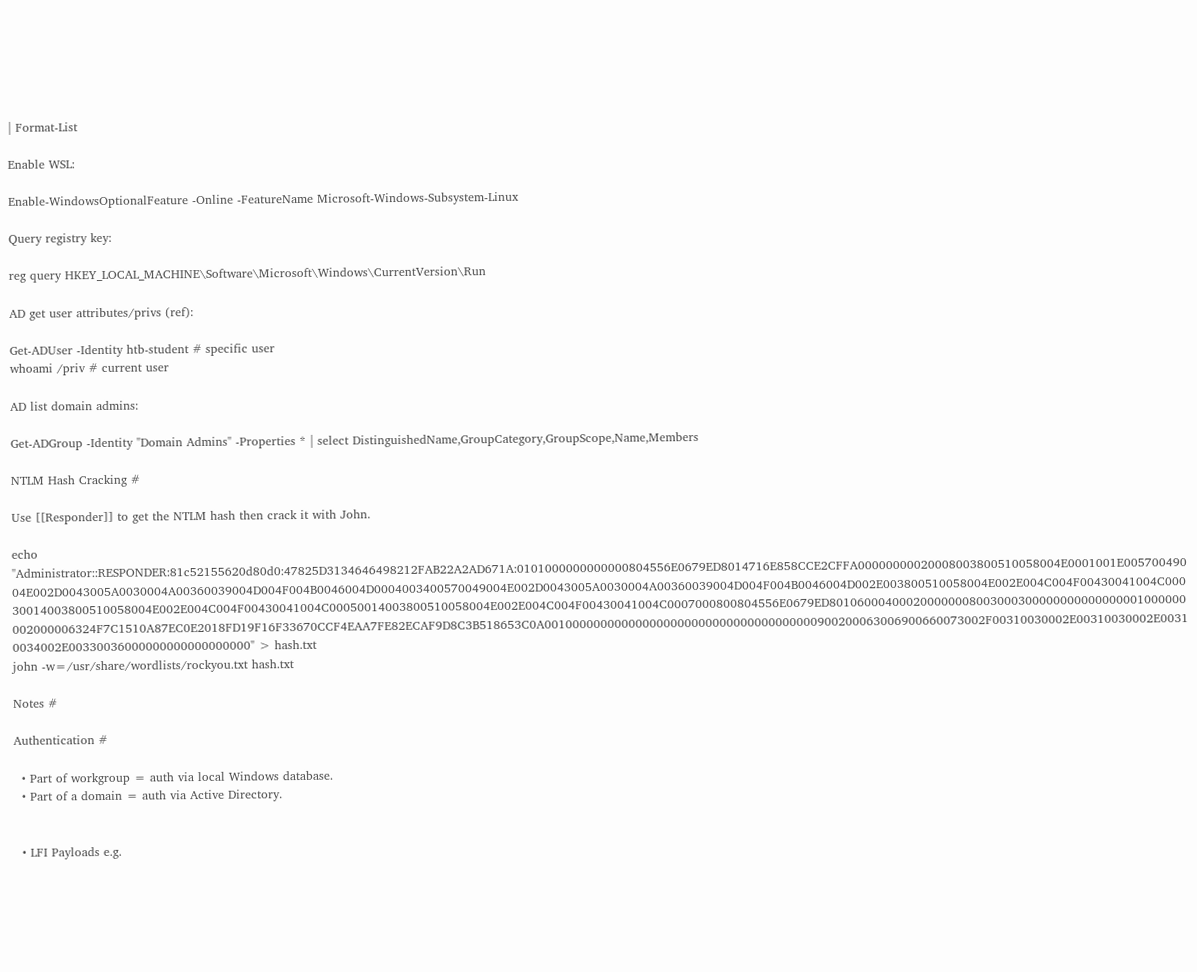| Format-List

Enable WSL:

Enable-WindowsOptionalFeature -Online -FeatureName Microsoft-Windows-Subsystem-Linux

Query registry key:

reg query HKEY_LOCAL_MACHINE\Software\Microsoft\Windows\CurrentVersion\Run

AD get user attributes/privs (ref):

Get-ADUser -Identity htb-student # specific user
whoami /priv # current user

AD list domain admins:

Get-ADGroup -Identity "Domain Admins" -Properties * | select DistinguishedName,GroupCategory,GroupScope,Name,Members

NTLM Hash Cracking #

Use [[Responder]] to get the NTLM hash then crack it with John.

echo "Administrator::RESPONDER:81c52155620d80d0:47825D3134646498212FAB22A2AD671A:0101000000000000804556E0679ED8014716E858CCE2CFFA00000000020008003800510058004E0001001E00570049004E002D0043005A0030004A00360039004D004F004B0046004D0004003400570049004E002D0043005A0030004A00360039004D004F004B0046004D002E003800510058004E002E004C004F00430041004C00030014003800510058004E002E004C004F00430041004C00050014003800510058004E002E004C004F00430041004C0007000800804556E0679ED801060004000200000008003000300000000000000001000000002000006324F7C1510A87EC0E2018FD19F16F33670CCF4EAA7FE82ECAF9D8C3B518653C0A001000000000000000000000000000000000000900200063006900660073002F00310030002E00310030002E00310034002E00330036000000000000000000" > hash.txt
john -w=/usr/share/wordlists/rockyou.txt hash.txt

Notes #

Authentication #

  • Part of workgroup = auth via local Windows database.
  • Part of a domain = auth via Active Directory.


  • LFI Payloads e.g.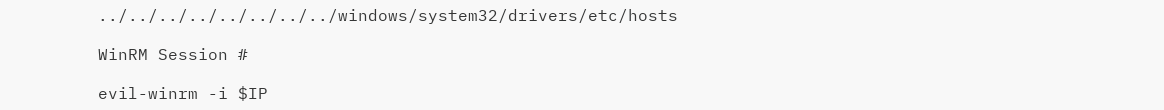../../../../../../../../windows/system32/drivers/etc/hosts

WinRM Session #

evil-winrm -i $IP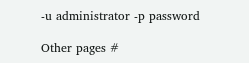-u administrator -p password

Other pages #